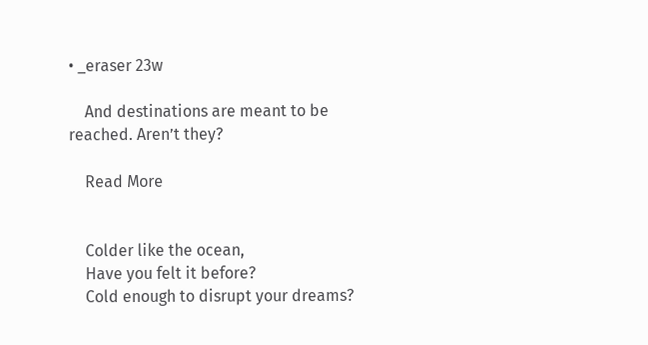• _eraser 23w

    And destinations are meant to be reached. Aren’t they?

    Read More


    Colder like the ocean,
    Have you felt it before?
    Cold enough to disrupt your dreams?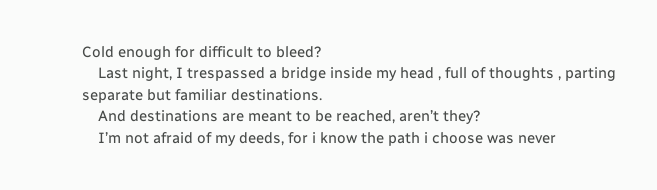Cold enough for difficult to bleed?
    Last night, I trespassed a bridge inside my head , full of thoughts , parting separate but familiar destinations.
    And destinations are meant to be reached, aren’t they?
    I’m not afraid of my deeds, for i know the path i choose was never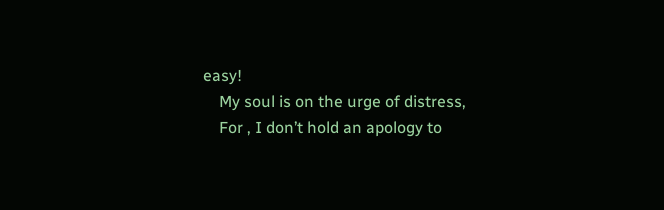easy!
    My soul is on the urge of distress,
    For , I don’t hold an apology to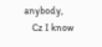anybody,
    Cz I know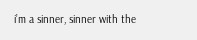i’m a sinner, sinner with the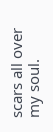scars all over my soul.